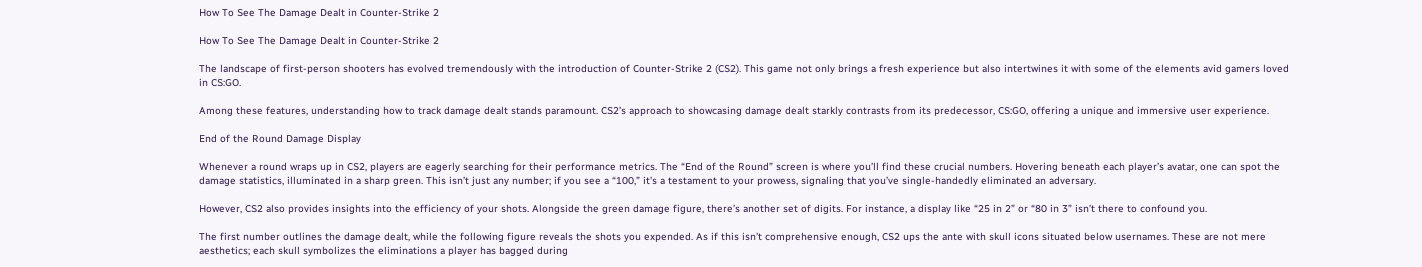How To See The Damage Dealt in Counter-Strike 2

How To See The Damage Dealt in Counter-Strike 2

The landscape of first-person shooters has evolved tremendously with the introduction of Counter-Strike 2 (CS2). This game not only brings a fresh experience but also intertwines it with some of the elements avid gamers loved in CS:GO.

Among these features, understanding how to track damage dealt stands paramount. CS2’s approach to showcasing damage dealt starkly contrasts from its predecessor, CS:GO, offering a unique and immersive user experience.

End of the Round Damage Display

Whenever a round wraps up in CS2, players are eagerly searching for their performance metrics. The “End of the Round” screen is where you’ll find these crucial numbers. Hovering beneath each player’s avatar, one can spot the damage statistics, illuminated in a sharp green. This isn’t just any number; if you see a “100,” it’s a testament to your prowess, signaling that you’ve single-handedly eliminated an adversary.

However, CS2 also provides insights into the efficiency of your shots. Alongside the green damage figure, there’s another set of digits. For instance, a display like “25 in 2” or “80 in 3” isn’t there to confound you.

The first number outlines the damage dealt, while the following figure reveals the shots you expended. As if this isn’t comprehensive enough, CS2 ups the ante with skull icons situated below usernames. These are not mere aesthetics; each skull symbolizes the eliminations a player has bagged during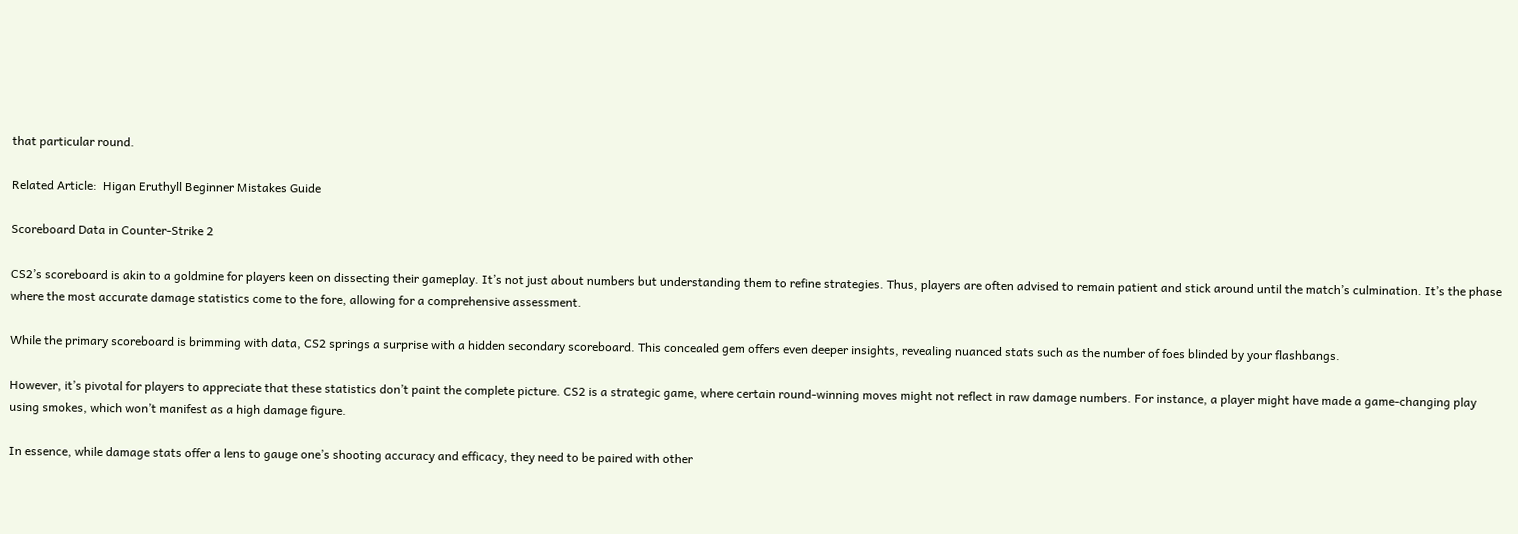that particular round.

Related Article:  Higan Eruthyll Beginner Mistakes Guide

Scoreboard Data in Counter-Strike 2

CS2’s scoreboard is akin to a goldmine for players keen on dissecting their gameplay. It’s not just about numbers but understanding them to refine strategies. Thus, players are often advised to remain patient and stick around until the match’s culmination. It’s the phase where the most accurate damage statistics come to the fore, allowing for a comprehensive assessment.

While the primary scoreboard is brimming with data, CS2 springs a surprise with a hidden secondary scoreboard. This concealed gem offers even deeper insights, revealing nuanced stats such as the number of foes blinded by your flashbangs.

However, it’s pivotal for players to appreciate that these statistics don’t paint the complete picture. CS2 is a strategic game, where certain round-winning moves might not reflect in raw damage numbers. For instance, a player might have made a game-changing play using smokes, which won’t manifest as a high damage figure.

In essence, while damage stats offer a lens to gauge one’s shooting accuracy and efficacy, they need to be paired with other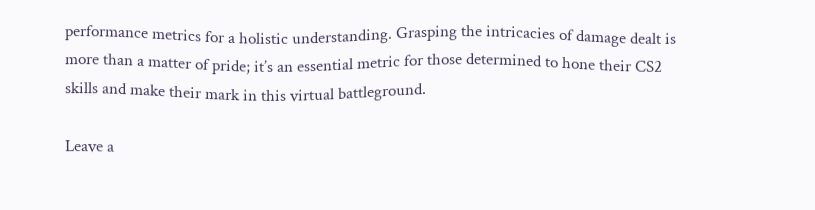performance metrics for a holistic understanding. Grasping the intricacies of damage dealt is more than a matter of pride; it’s an essential metric for those determined to hone their CS2 skills and make their mark in this virtual battleground.

Leave a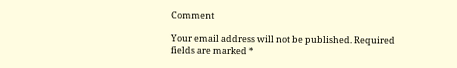Comment

Your email address will not be published. Required fields are marked *